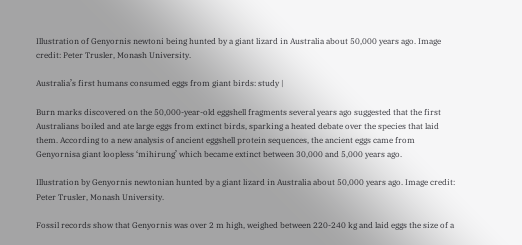Illustration of Genyornis newtoni being hunted by a giant lizard in Australia about 50,000 years ago. Image credit: Peter Trusler, Monash University.

Australia’s first humans consumed eggs from giant birds: study |

Burn marks discovered on the 50,000-year-old eggshell fragments several years ago suggested that the first Australians boiled and ate large eggs from extinct birds, sparking a heated debate over the species that laid them. According to a new analysis of ancient eggshell protein sequences, the ancient eggs came from Genyornisa giant loopless ‘mihirung’ which became extinct between 30,000 and 5,000 years ago.

Illustration by Genyornis newtonian hunted by a giant lizard in Australia about 50,000 years ago. Image credit: Peter Trusler, Monash University.

Fossil records show that Genyornis was over 2 m high, weighed between 220-240 kg and laid eggs the size of a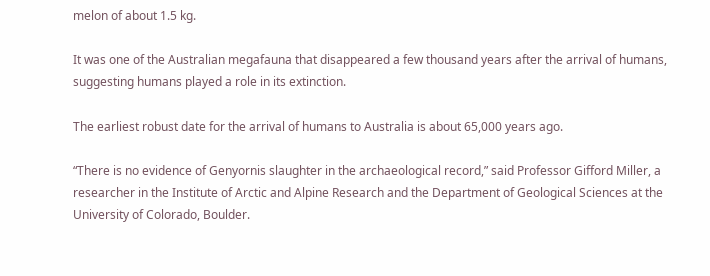melon of about 1.5 kg.

It was one of the Australian megafauna that disappeared a few thousand years after the arrival of humans, suggesting humans played a role in its extinction.

The earliest robust date for the arrival of humans to Australia is about 65,000 years ago.

“There is no evidence of Genyornis slaughter in the archaeological record,” said Professor Gifford Miller, a researcher in the Institute of Arctic and Alpine Research and the Department of Geological Sciences at the University of Colorado, Boulder.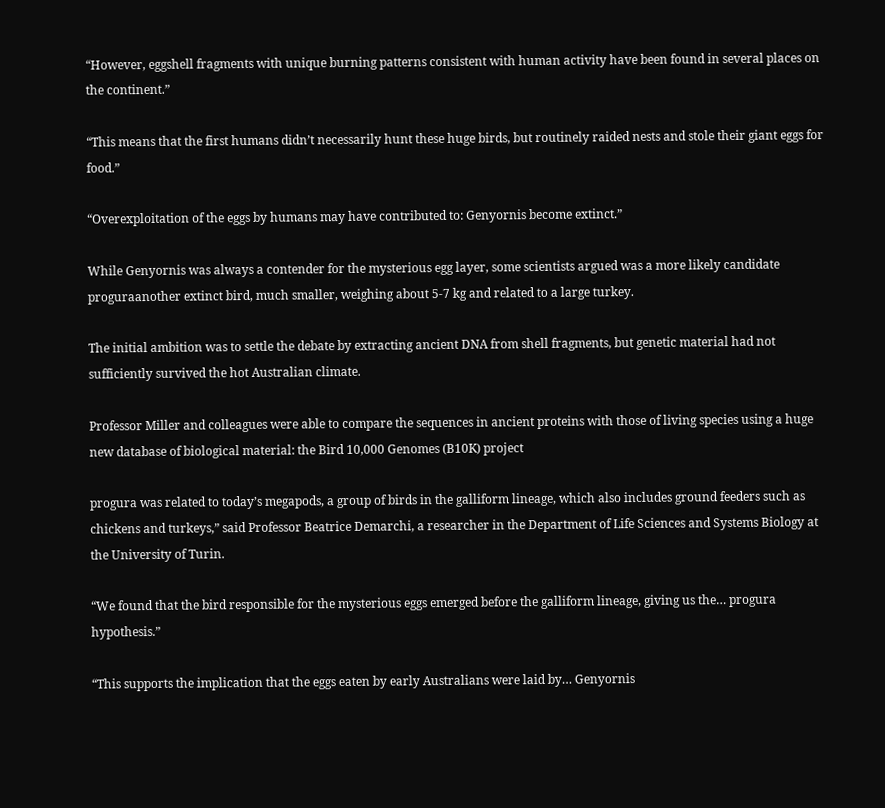“However, eggshell fragments with unique burning patterns consistent with human activity have been found in several places on the continent.”

“This means that the first humans didn’t necessarily hunt these huge birds, but routinely raided nests and stole their giant eggs for food.”

“Overexploitation of the eggs by humans may have contributed to: Genyornis become extinct.”

While Genyornis was always a contender for the mysterious egg layer, some scientists argued was a more likely candidate proguraanother extinct bird, much smaller, weighing about 5-7 kg and related to a large turkey.

The initial ambition was to settle the debate by extracting ancient DNA from shell fragments, but genetic material had not sufficiently survived the hot Australian climate.

Professor Miller and colleagues were able to compare the sequences in ancient proteins with those of living species using a huge new database of biological material: the Bird 10,000 Genomes (B10K) project

progura was related to today’s megapods, a group of birds in the galliform lineage, which also includes ground feeders such as chickens and turkeys,” said Professor Beatrice Demarchi, a researcher in the Department of Life Sciences and Systems Biology at the University of Turin.

“We found that the bird responsible for the mysterious eggs emerged before the galliform lineage, giving us the… progura hypothesis.”

“This supports the implication that the eggs eaten by early Australians were laid by… Genyornis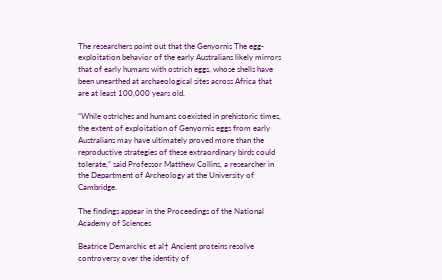The researchers point out that the Genyornis The egg-exploitation behavior of the early Australians likely mirrors that of early humans with ostrich eggs, whose shells have been unearthed at archaeological sites across Africa that are at least 100,000 years old.

“While ostriches and humans coexisted in prehistoric times, the extent of exploitation of Genyornis eggs from early Australians may have ultimately proved more than the reproductive strategies of these extraordinary birds could tolerate,” said Professor Matthew Collins, a researcher in the Department of Archeology at the University of Cambridge.

The findings appear in the Proceedings of the National Academy of Sciences

Beatrice Demarchic et al† Ancient proteins resolve controversy over the identity of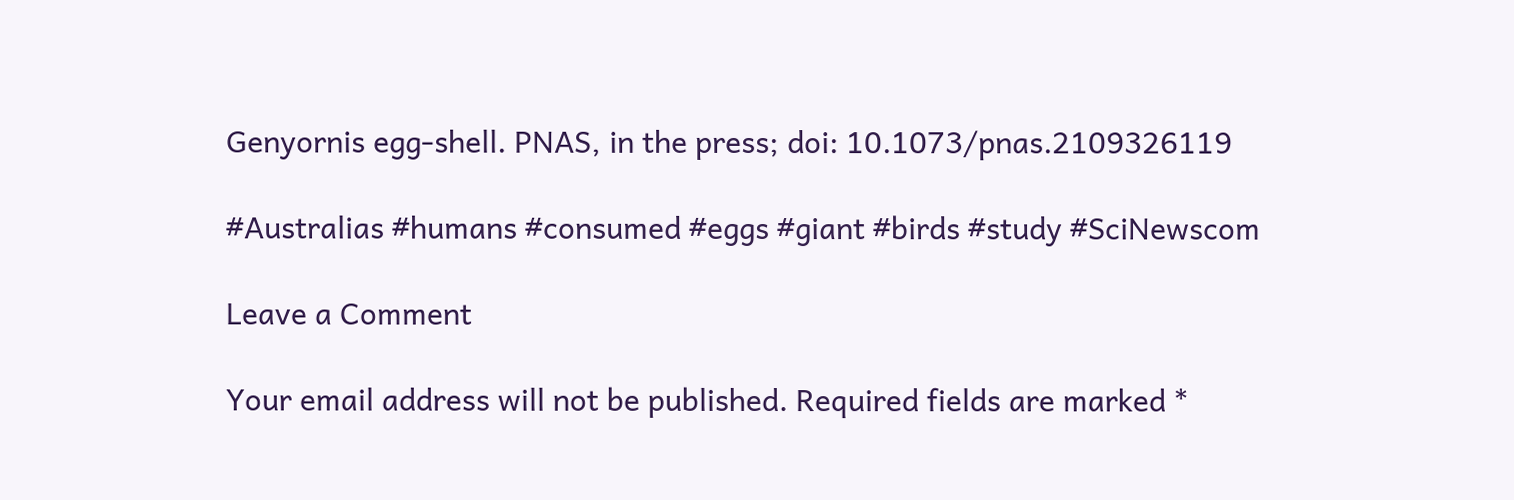Genyornis egg-shell. PNAS, in the press; doi: 10.1073/pnas.2109326119

#Australias #humans #consumed #eggs #giant #birds #study #SciNewscom

Leave a Comment

Your email address will not be published. Required fields are marked *